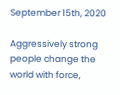September 15th, 2020

Aggressively strong people change the world with force,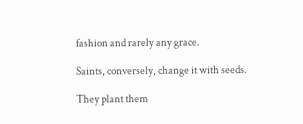fashion and rarely any grace.

Saints, conversely, change it with seeds.

They plant them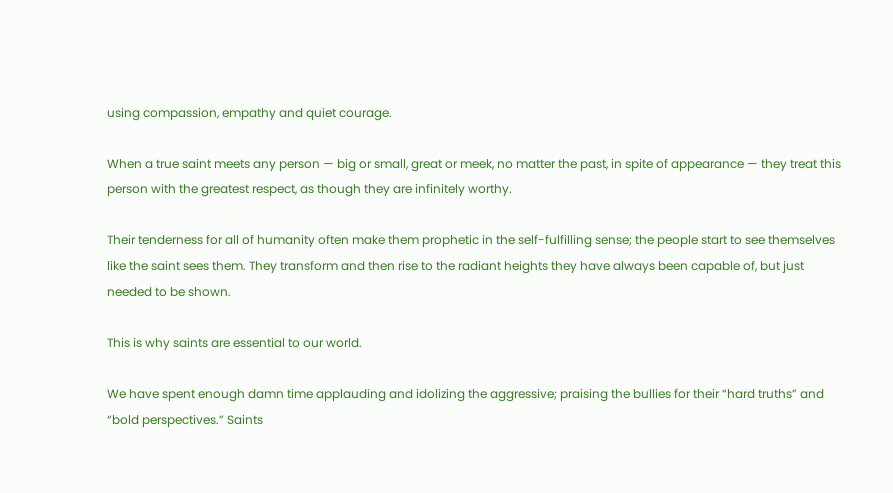using compassion, empathy and quiet courage.

When a true saint meets any person — big or small, great or meek, no matter the past, in spite of appearance — they treat this person with the greatest respect, as though they are infinitely worthy.

Their tenderness for all of humanity often make them prophetic in the self-fulfilling sense; the people start to see themselves like the saint sees them. They transform and then rise to the radiant heights they have always been capable of, but just needed to be shown.

This is why saints are essential to our world.

We have spent enough damn time applauding and idolizing the aggressive; praising the bullies for their “hard truths” and “bold perspectives.” Saints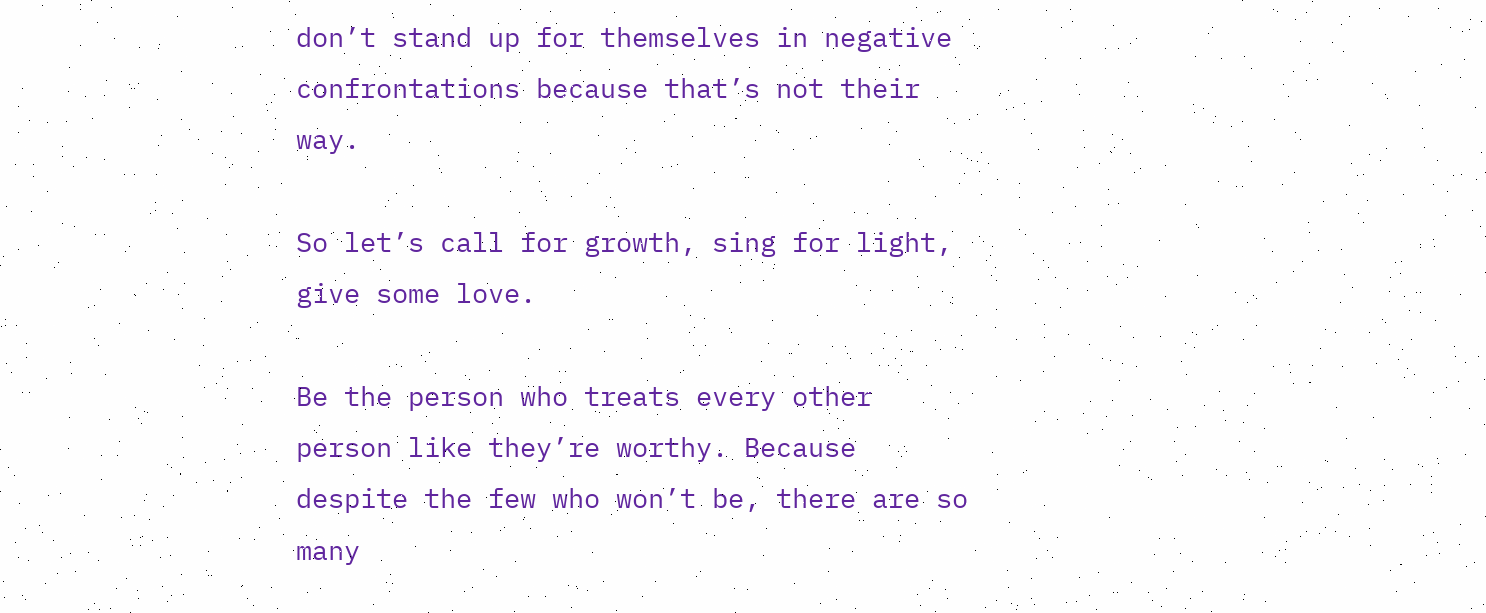don’t stand up for themselves in negative confrontations because that’s not their way.

So let’s call for growth, sing for light, give some love.

Be the person who treats every other person like they’re worthy. Because despite the few who won’t be, there are so many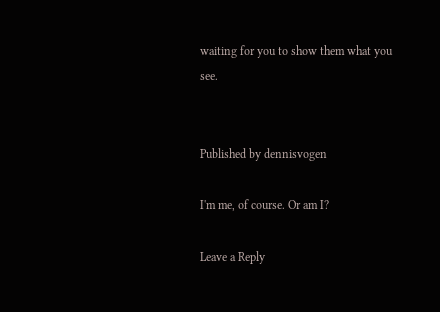waiting for you to show them what you see.


Published by dennisvogen

I'm me, of course. Or am I?

Leave a Reply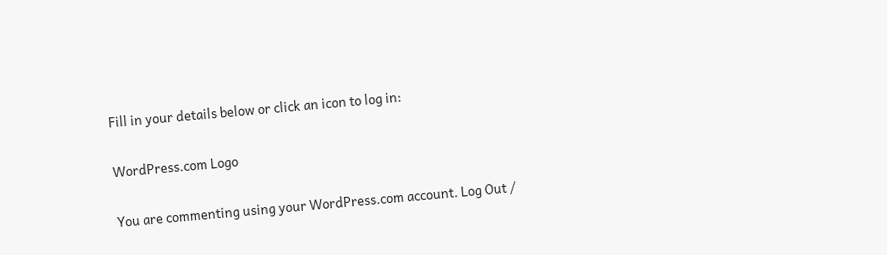Fill in your details below or click an icon to log in:

WordPress.com Logo

You are commenting using your WordPress.com account. Log Out /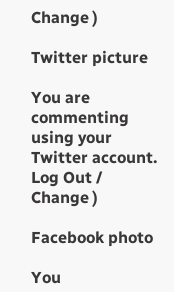Change )

Twitter picture

You are commenting using your Twitter account. Log Out /  Change )

Facebook photo

You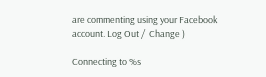are commenting using your Facebook account. Log Out /  Change )

Connecting to %s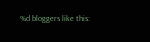%d bloggers like this: